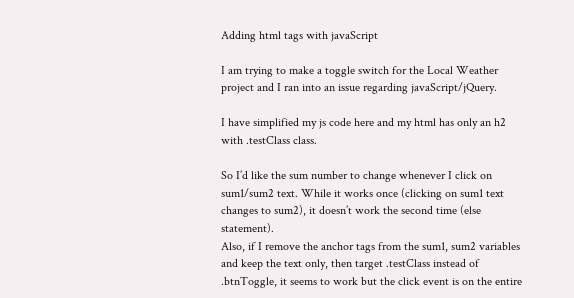Adding html tags with javaScript

I am trying to make a toggle switch for the Local Weather project and I ran into an issue regarding javaScript/jQuery.

I have simplified my js code here and my html has only an h2 with .testClass class.

So I’d like the sum number to change whenever I click on sum1/sum2 text. While it works once (clicking on sum1 text changes to sum2), it doesn’t work the second time (else statement).
Also, if I remove the anchor tags from the sum1, sum2 variables and keep the text only, then target .testClass instead of .btnToggle, it seems to work but the click event is on the entire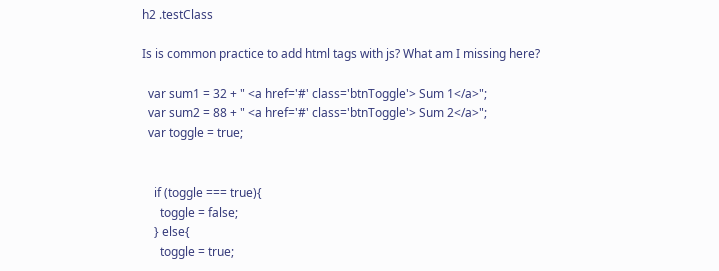h2 .testClass

Is is common practice to add html tags with js? What am I missing here?

  var sum1 = 32 + " <a href='#' class='btnToggle'> Sum 1</a>";
  var sum2 = 88 + " <a href='#' class='btnToggle'> Sum 2</a>";
  var toggle = true;


    if (toggle === true){
      toggle = false;
    } else{
      toggle = true;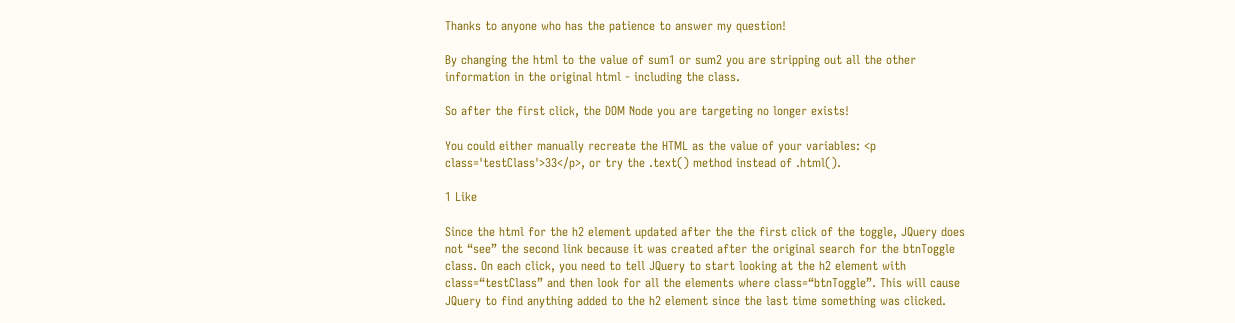Thanks to anyone who has the patience to answer my question!

By changing the html to the value of sum1 or sum2 you are stripping out all the other information in the original html - including the class.

So after the first click, the DOM Node you are targeting no longer exists!

You could either manually recreate the HTML as the value of your variables: <p class='testClass'>33</p>, or try the .text() method instead of .html().

1 Like

Since the html for the h2 element updated after the the first click of the toggle, JQuery does not “see” the second link because it was created after the original search for the btnToggle class. On each click, you need to tell JQuery to start looking at the h2 element with class=“testClass” and then look for all the elements where class=“btnToggle”. This will cause JQuery to find anything added to the h2 element since the last time something was clicked.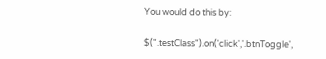You would do this by:

$(".testClass").on('click','.btnToggle',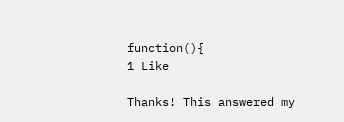function(){
1 Like

Thanks! This answered my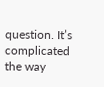question. It’s complicated the way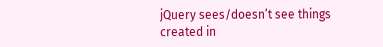jQuery sees/doesn’t see things created in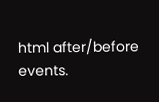html after/before events.